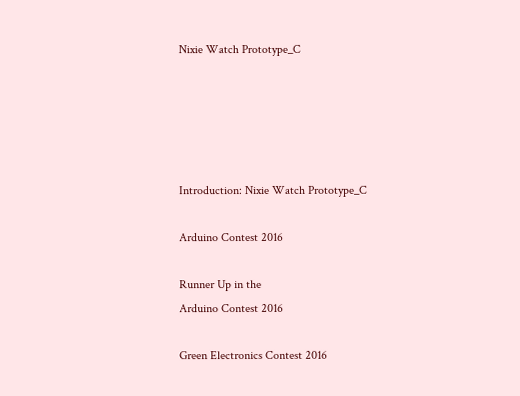Nixie Watch Prototype_C





Introduction: Nixie Watch Prototype_C

Arduino Contest 2016

Runner Up in the
Arduino Contest 2016

Green Electronics Contest 2016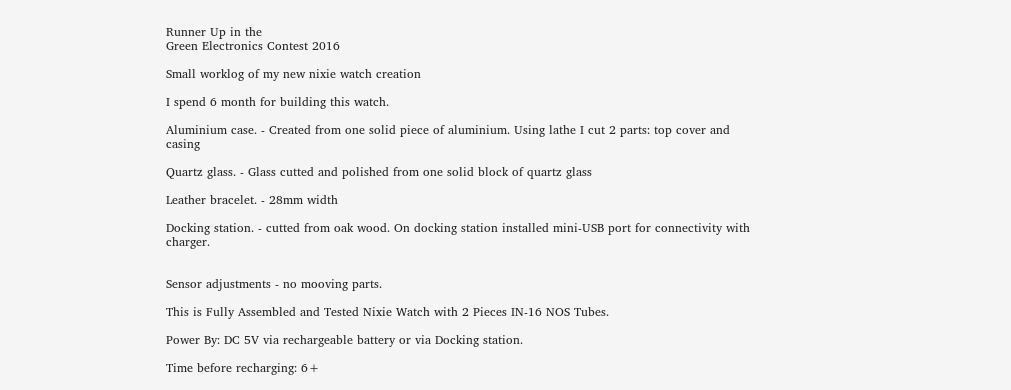Runner Up in the
Green Electronics Contest 2016

Small worklog of my new nixie watch creation

I spend 6 month for building this watch.

Aluminium case. - Created from one solid piece of aluminium. Using lathe I cut 2 parts: top cover and casing

Quartz glass. - Glass cutted and polished from one solid block of quartz glass

Leather bracelet. - 28mm width

Docking station. - cutted from oak wood. On docking station installed mini-USB port for connectivity with charger.


Sensor adjustments - no mooving parts.

This is Fully Assembled and Tested Nixie Watch with 2 Pieces IN-16 NOS Tubes.

Power By: DC 5V via rechargeable battery or via Docking station.

Time before recharging: 6+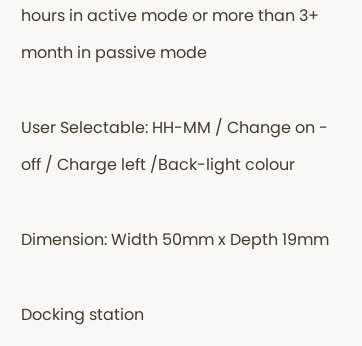hours in active mode or more than 3+ month in passive mode

User Selectable: HH-MM / Change on - off / Charge left /Back-light colour

Dimension: Width 50mm x Depth 19mm

Docking station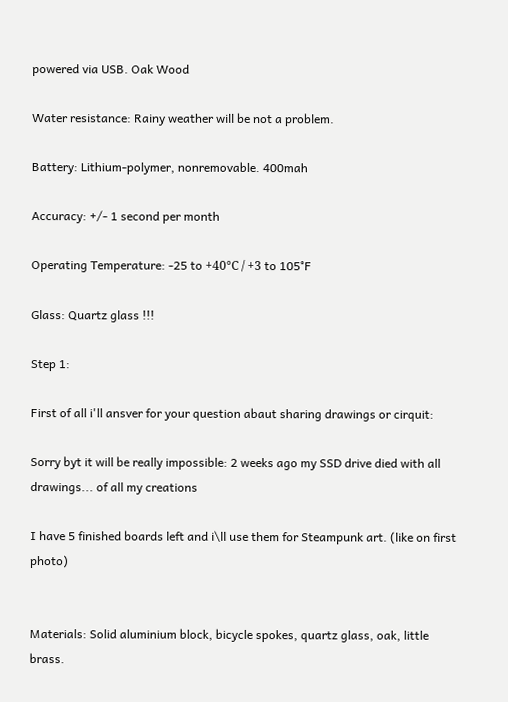powered via USB. Oak Wood

Water resistance: Rainy weather will be not a problem.

Battery: Lithium-polymer, nonremovable. 400mah

Accuracy: +/- 1 second per month

Operating Temperature: -25 to +40°С / +3 to 105°F

Glass: Quartz glass !!!

Step 1:

First of all i'll ansver for your question abaut sharing drawings or cirquit:

Sorry byt it will be really impossible: 2 weeks ago my SSD drive died with all drawings... of all my creations

I have 5 finished boards left and i\ll use them for Steampunk art. (like on first photo)


Materials: Solid aluminium block, bicycle spokes, quartz glass, oak, little brass.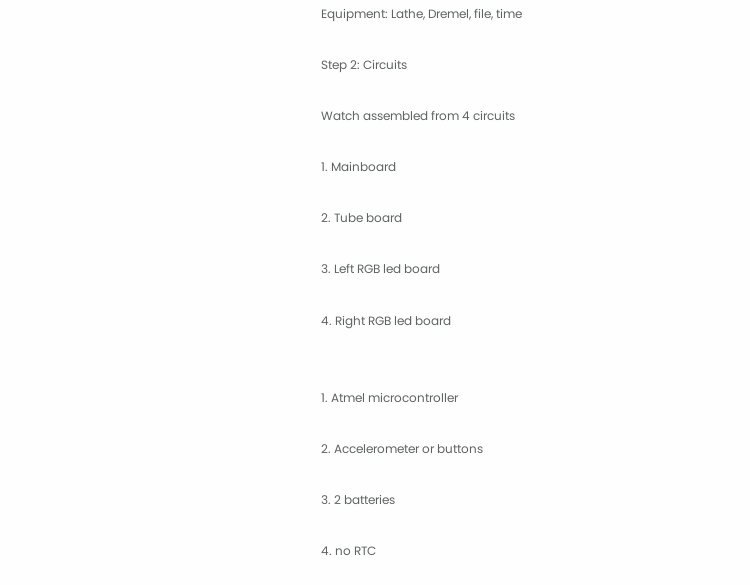Equipment: Lathe, Dremel, file, time

Step 2: Circuits

Watch assembled from 4 circuits

1. Mainboard

2. Tube board

3. Left RGB led board

4. Right RGB led board


1. Atmel microcontroller

2. Accelerometer or buttons

3. 2 batteries

4. no RTC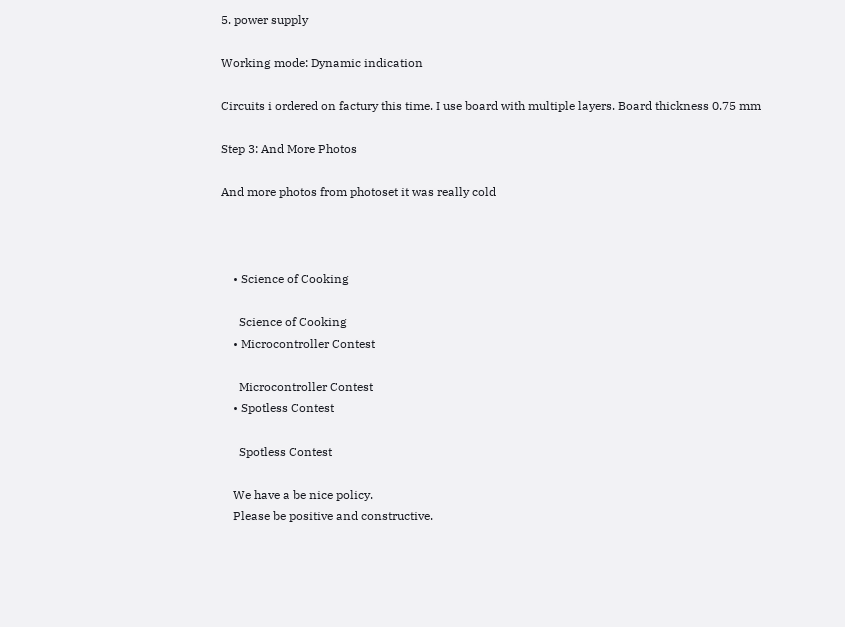5. power supply

Working mode: Dynamic indication

Circuits i ordered on factury this time. I use board with multiple layers. Board thickness 0.75 mm

Step 3: And More Photos

And more photos from photoset it was really cold



    • Science of Cooking

      Science of Cooking
    • Microcontroller Contest

      Microcontroller Contest
    • Spotless Contest

      Spotless Contest

    We have a be nice policy.
    Please be positive and constructive.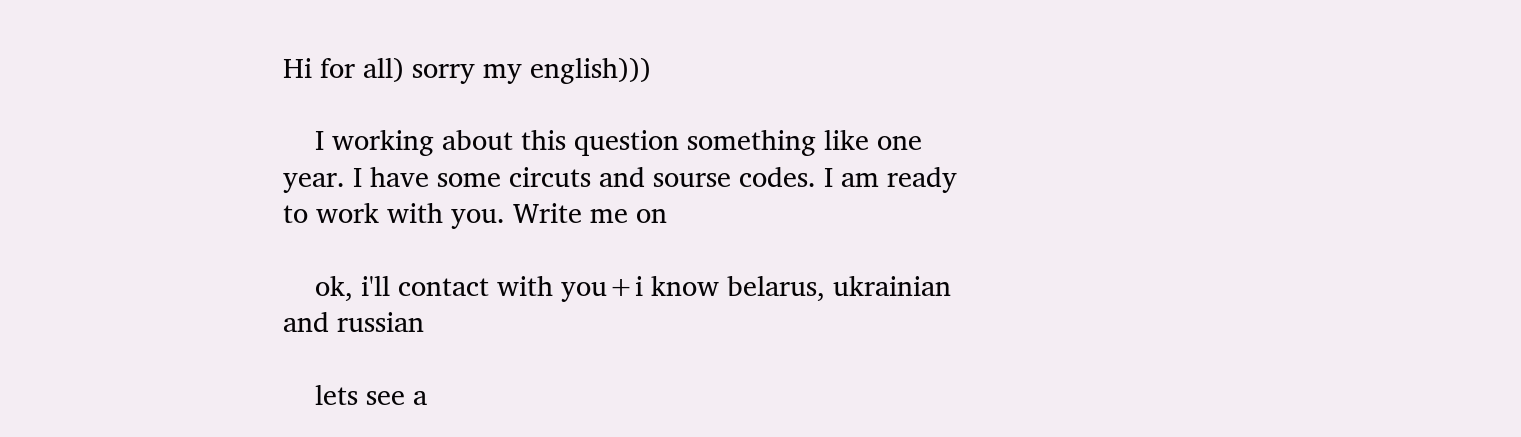Hi for all) sorry my english)))

    I working about this question something like one year. I have some circuts and sourse codes. I am ready to work with you. Write me on

    ok, i'll contact with you+i know belarus, ukrainian and russian

    lets see a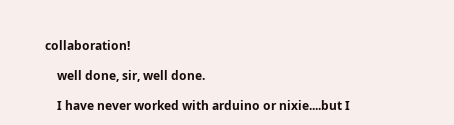collaboration!

    well done, sir, well done.

    I have never worked with arduino or nixie....but I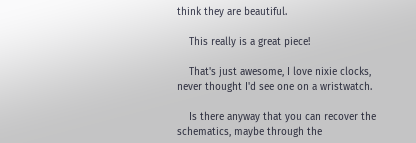think they are beautiful.

    This really is a great piece!

    That's just awesome, I love nixie clocks, never thought I'd see one on a wristwatch.

    Is there anyway that you can recover the schematics, maybe through the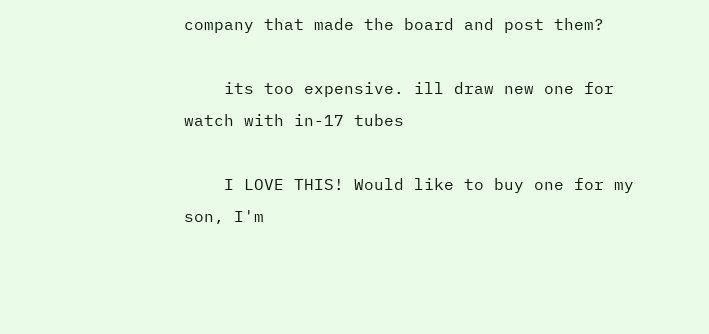company that made the board and post them?

    its too expensive. ill draw new one for watch with in-17 tubes

    I LOVE THIS! Would like to buy one for my son, I'm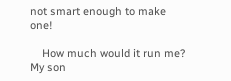not smart enough to make one!

    How much would it run me? My son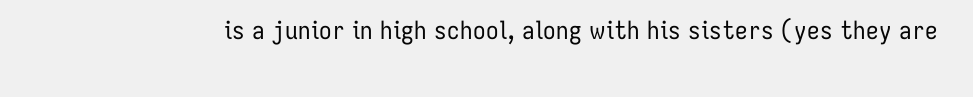is a junior in high school, along with his sisters (yes they are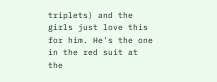triplets) and the girls just love this for him. He's the one in the red suit at the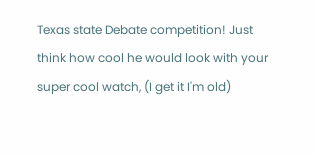Texas state Debate competition! Just think how cool he would look with your super cool watch, (I get it I'm old)